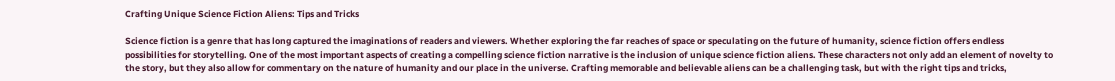Crafting Unique Science Fiction Aliens: Tips and Tricks

Science fiction is a genre that has long captured the imaginations of readers and viewers. Whether exploring the far reaches of space or speculating on the future of humanity, science fiction offers endless possibilities for storytelling. One of the most important aspects of creating a compelling science fiction narrative is the inclusion of unique science fiction aliens. These characters not only add an element of novelty to the story, but they also allow for commentary on the nature of humanity and our place in the universe. Crafting memorable and believable aliens can be a challenging task, but with the right tips and tricks,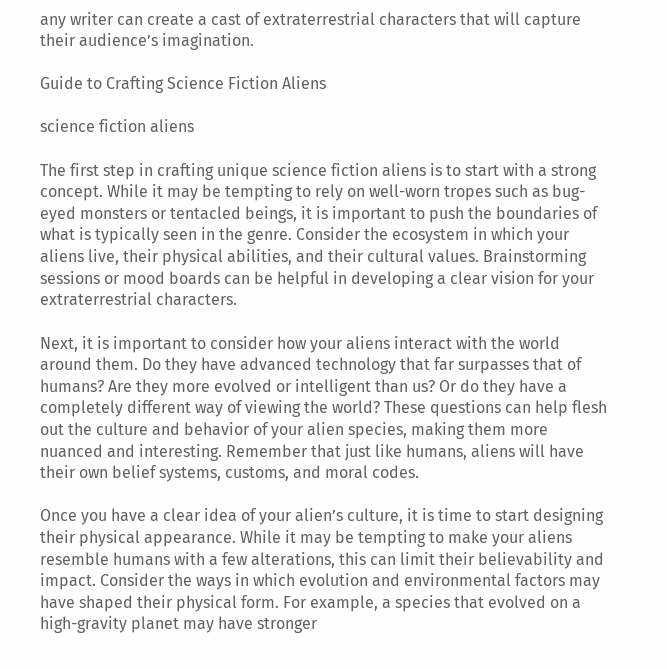any writer can create a cast of extraterrestrial characters that will capture their audience’s imagination.

Guide to Crafting Science Fiction Aliens

science fiction aliens

The first step in crafting unique science fiction aliens is to start with a strong concept. While it may be tempting to rely on well-worn tropes such as bug-eyed monsters or tentacled beings, it is important to push the boundaries of what is typically seen in the genre. Consider the ecosystem in which your aliens live, their physical abilities, and their cultural values. Brainstorming sessions or mood boards can be helpful in developing a clear vision for your extraterrestrial characters.

Next, it is important to consider how your aliens interact with the world around them. Do they have advanced technology that far surpasses that of humans? Are they more evolved or intelligent than us? Or do they have a completely different way of viewing the world? These questions can help flesh out the culture and behavior of your alien species, making them more nuanced and interesting. Remember that just like humans, aliens will have their own belief systems, customs, and moral codes.

Once you have a clear idea of your alien’s culture, it is time to start designing their physical appearance. While it may be tempting to make your aliens resemble humans with a few alterations, this can limit their believability and impact. Consider the ways in which evolution and environmental factors may have shaped their physical form. For example, a species that evolved on a high-gravity planet may have stronger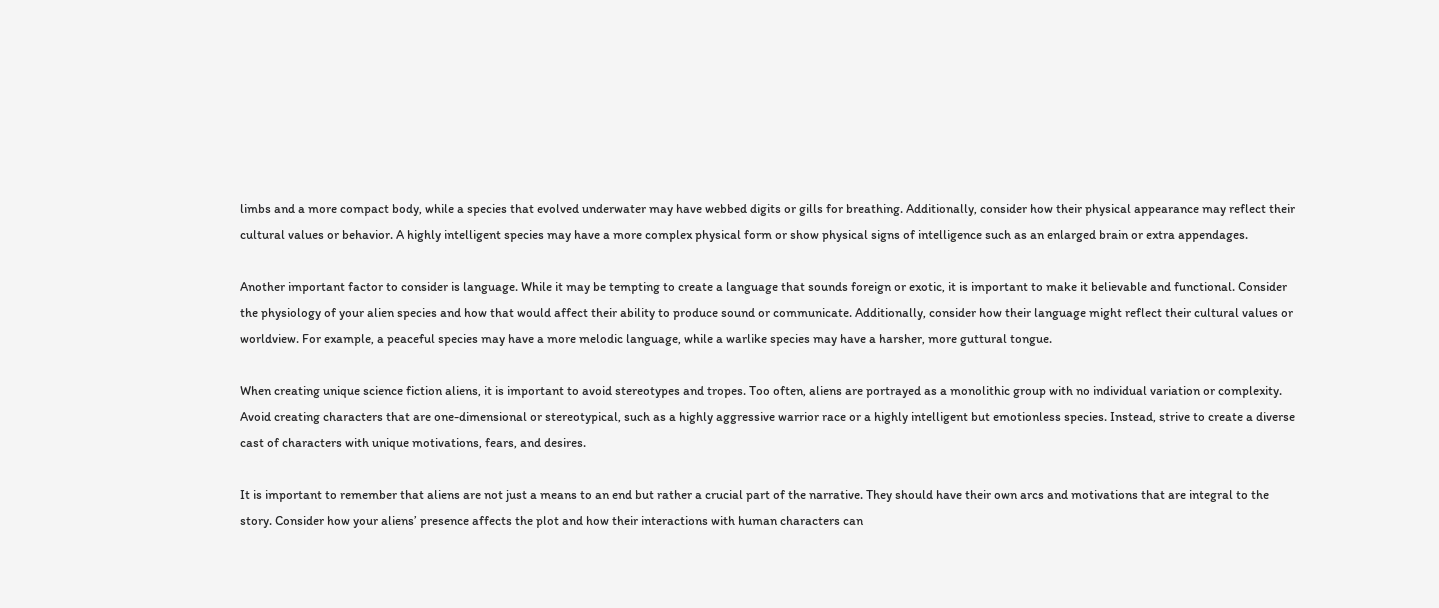limbs and a more compact body, while a species that evolved underwater may have webbed digits or gills for breathing. Additionally, consider how their physical appearance may reflect their cultural values or behavior. A highly intelligent species may have a more complex physical form or show physical signs of intelligence such as an enlarged brain or extra appendages.

Another important factor to consider is language. While it may be tempting to create a language that sounds foreign or exotic, it is important to make it believable and functional. Consider the physiology of your alien species and how that would affect their ability to produce sound or communicate. Additionally, consider how their language might reflect their cultural values or worldview. For example, a peaceful species may have a more melodic language, while a warlike species may have a harsher, more guttural tongue.

When creating unique science fiction aliens, it is important to avoid stereotypes and tropes. Too often, aliens are portrayed as a monolithic group with no individual variation or complexity. Avoid creating characters that are one-dimensional or stereotypical, such as a highly aggressive warrior race or a highly intelligent but emotionless species. Instead, strive to create a diverse cast of characters with unique motivations, fears, and desires.

It is important to remember that aliens are not just a means to an end but rather a crucial part of the narrative. They should have their own arcs and motivations that are integral to the story. Consider how your aliens’ presence affects the plot and how their interactions with human characters can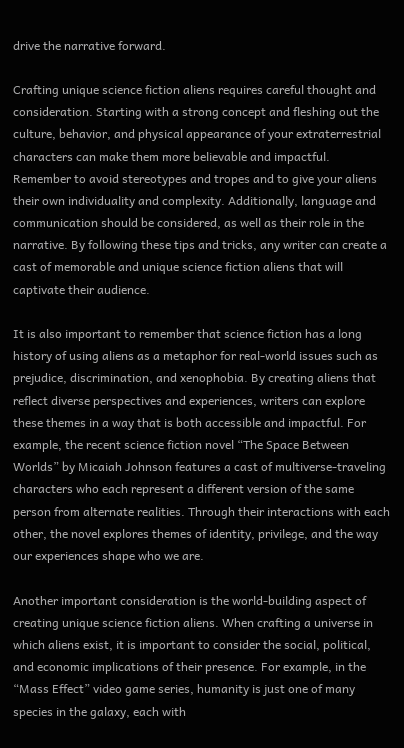drive the narrative forward.

Crafting unique science fiction aliens requires careful thought and consideration. Starting with a strong concept and fleshing out the culture, behavior, and physical appearance of your extraterrestrial characters can make them more believable and impactful. Remember to avoid stereotypes and tropes and to give your aliens their own individuality and complexity. Additionally, language and communication should be considered, as well as their role in the narrative. By following these tips and tricks, any writer can create a cast of memorable and unique science fiction aliens that will captivate their audience.

It is also important to remember that science fiction has a long history of using aliens as a metaphor for real-world issues such as prejudice, discrimination, and xenophobia. By creating aliens that reflect diverse perspectives and experiences, writers can explore these themes in a way that is both accessible and impactful. For example, the recent science fiction novel “The Space Between Worlds” by Micaiah Johnson features a cast of multiverse-traveling characters who each represent a different version of the same person from alternate realities. Through their interactions with each other, the novel explores themes of identity, privilege, and the way our experiences shape who we are.

Another important consideration is the world-building aspect of creating unique science fiction aliens. When crafting a universe in which aliens exist, it is important to consider the social, political, and economic implications of their presence. For example, in the “Mass Effect” video game series, humanity is just one of many species in the galaxy, each with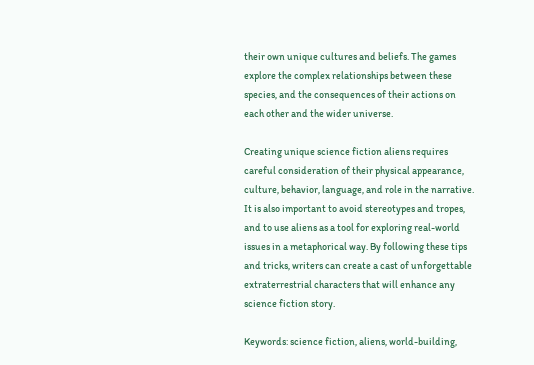their own unique cultures and beliefs. The games explore the complex relationships between these species, and the consequences of their actions on each other and the wider universe.

Creating unique science fiction aliens requires careful consideration of their physical appearance, culture, behavior, language, and role in the narrative. It is also important to avoid stereotypes and tropes, and to use aliens as a tool for exploring real-world issues in a metaphorical way. By following these tips and tricks, writers can create a cast of unforgettable extraterrestrial characters that will enhance any science fiction story.

Keywords: science fiction, aliens, world-building,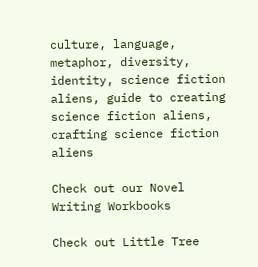culture, language, metaphor, diversity, identity, science fiction aliens, guide to creating science fiction aliens, crafting science fiction aliens

Check out our Novel Writing Workbooks

Check out Little Tree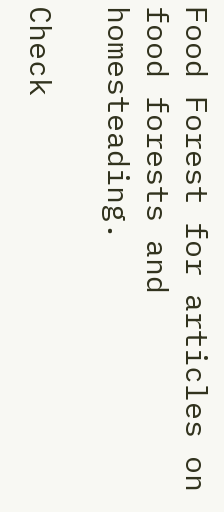Food Forest for articles on food forests and homesteading.

Check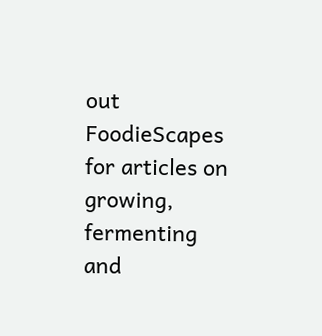out FoodieScapes for articles on growing, fermenting and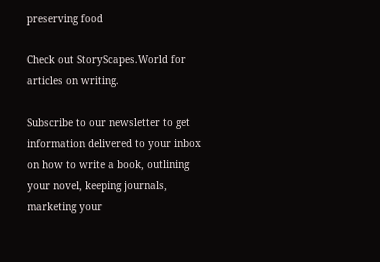preserving food

Check out StoryScapes.World for articles on writing.

Subscribe to our newsletter to get information delivered to your inbox on how to write a book, outlining your novel, keeping journals, marketing your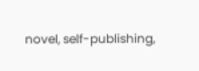novel, self-publishing,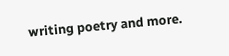writing poetry and more.